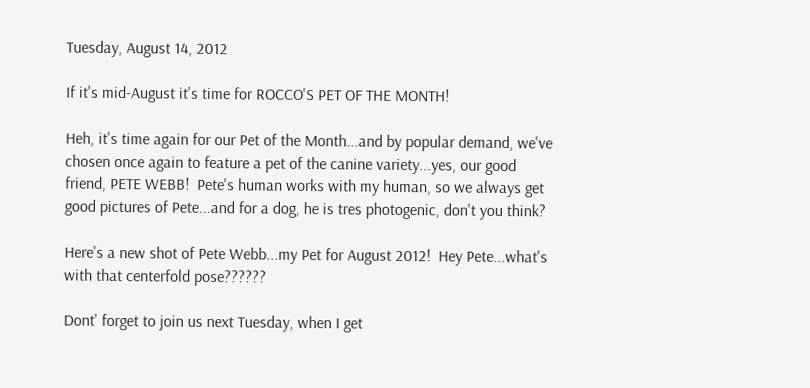Tuesday, August 14, 2012

If it's mid-August it's time for ROCCO'S PET OF THE MONTH!

Heh, it's time again for our Pet of the Month...and by popular demand, we've chosen once again to feature a pet of the canine variety...yes, our good friend, PETE WEBB!  Pete's human works with my human, so we always get good pictures of Pete...and for a dog, he is tres photogenic, don't you think?

Here's a new shot of Pete Webb...my Pet for August 2012!  Hey Pete...what's with that centerfold pose??????

Dont' forget to join us next Tuesday, when I get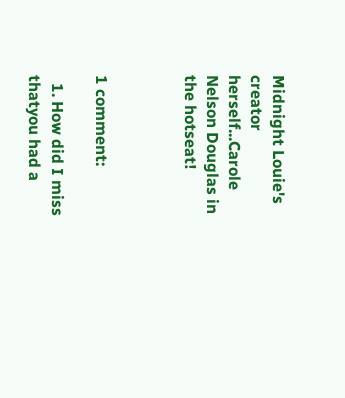Midnight Louie's creator herself...Carole Nelson Douglas in the hotseat!



1 comment:

  1. How did I miss thatyou had a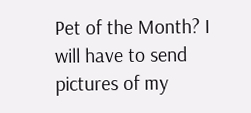Pet of the Month? I will have to send pictures of my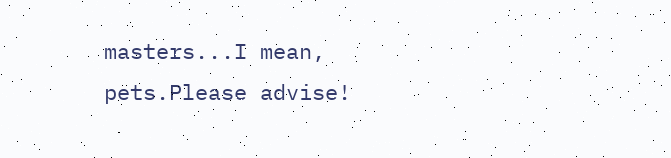masters...I mean, pets.Please advise!